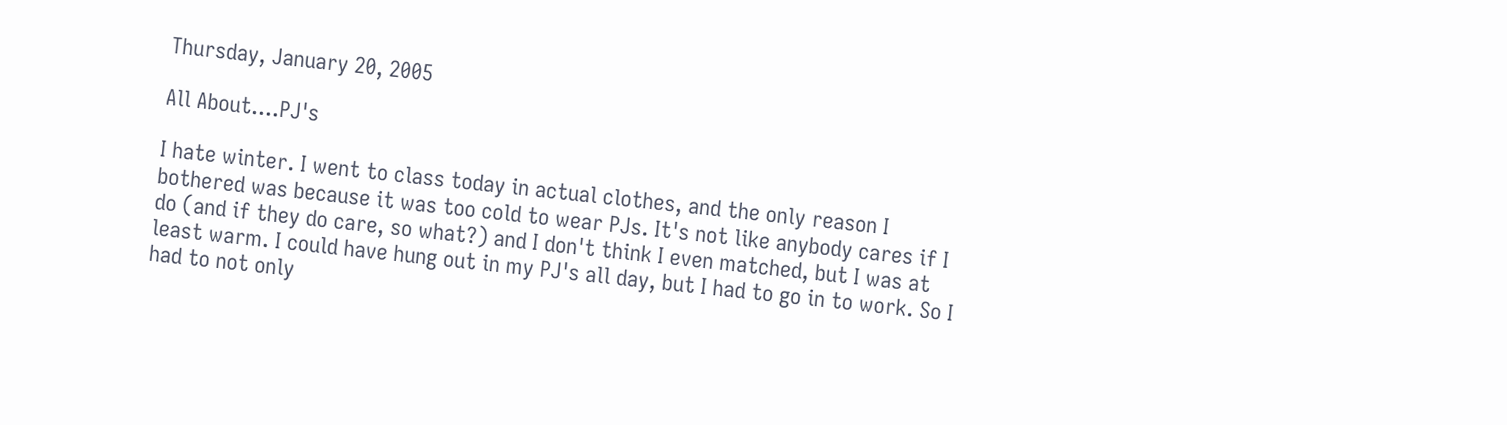Thursday, January 20, 2005

All About....PJ's

I hate winter. I went to class today in actual clothes, and the only reason I bothered was because it was too cold to wear PJs. It's not like anybody cares if I do (and if they do care, so what?) and I don't think I even matched, but I was at least warm. I could have hung out in my PJ's all day, but I had to go in to work. So I had to not only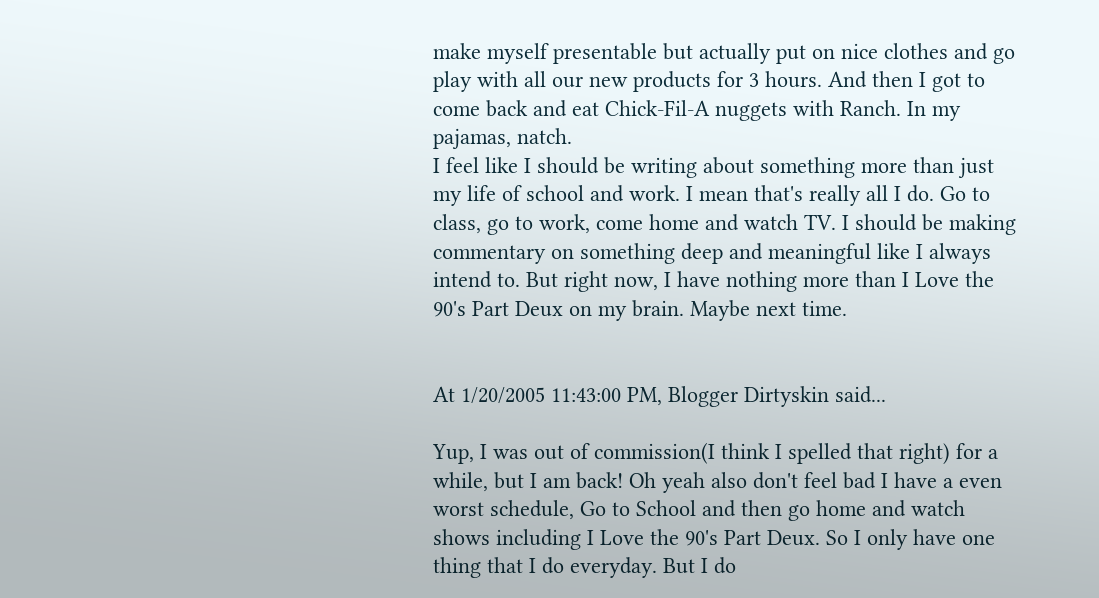make myself presentable but actually put on nice clothes and go play with all our new products for 3 hours. And then I got to come back and eat Chick-Fil-A nuggets with Ranch. In my pajamas, natch.
I feel like I should be writing about something more than just my life of school and work. I mean that's really all I do. Go to class, go to work, come home and watch TV. I should be making commentary on something deep and meaningful like I always intend to. But right now, I have nothing more than I Love the 90's Part Deux on my brain. Maybe next time.


At 1/20/2005 11:43:00 PM, Blogger Dirtyskin said...

Yup, I was out of commission(I think I spelled that right) for a while, but I am back! Oh yeah also don't feel bad I have a even worst schedule, Go to School and then go home and watch shows including I Love the 90's Part Deux. So I only have one thing that I do everyday. But I do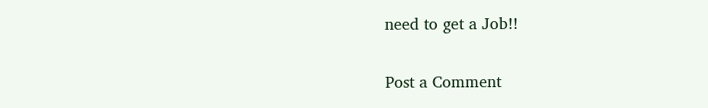need to get a Job!!


Post a Comment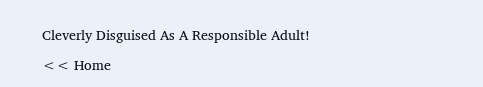Cleverly Disguised As A Responsible Adult!

<< Home